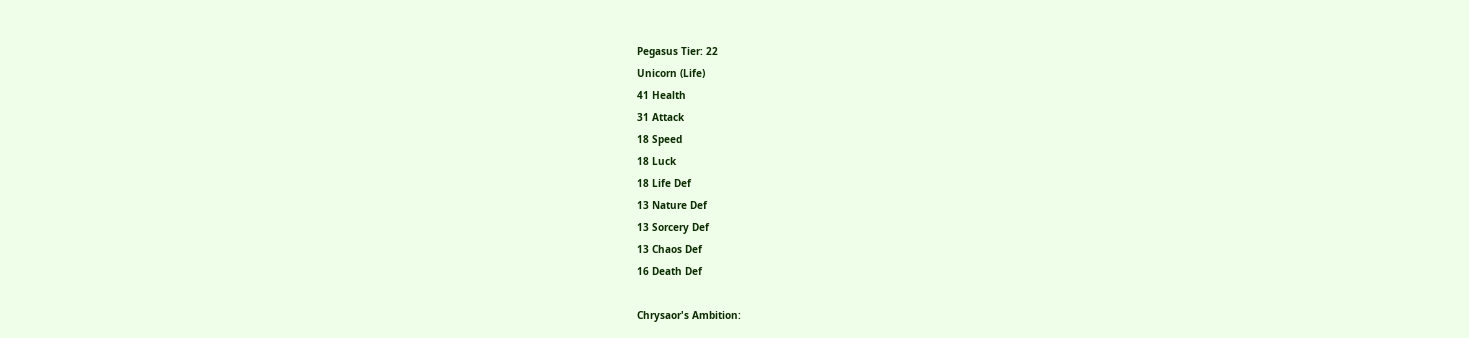Pegasus Tier: 22
Unicorn (Life)
41 Health
31 Attack
18 Speed
18 Luck
18 Life Def
13 Nature Def
13 Sorcery Def
13 Chaos Def
16 Death Def

Chrysaor's Ambition: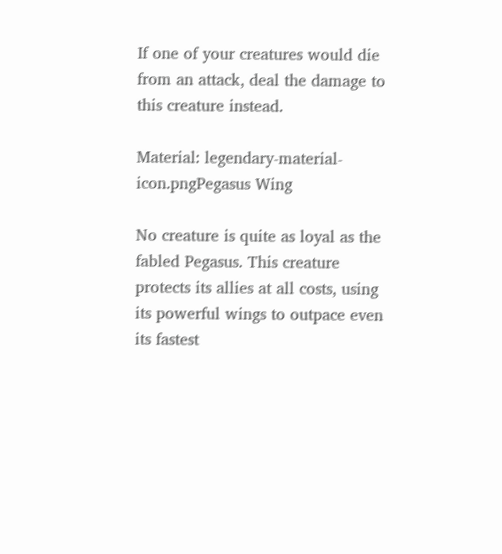If one of your creatures would die from an attack, deal the damage to this creature instead.

Material: legendary-material-icon.pngPegasus Wing

No creature is quite as loyal as the fabled Pegasus. This creature protects its allies at all costs, using its powerful wings to outpace even its fastest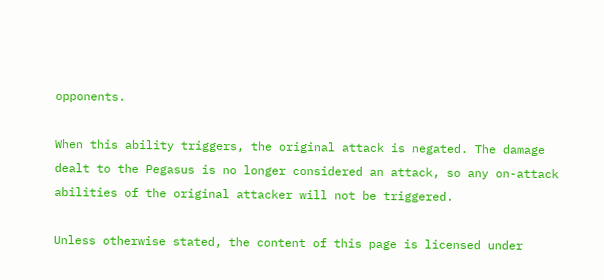opponents.

When this ability triggers, the original attack is negated. The damage dealt to the Pegasus is no longer considered an attack, so any on-attack abilities of the original attacker will not be triggered.

Unless otherwise stated, the content of this page is licensed under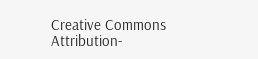Creative Commons Attribution-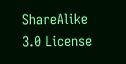ShareAlike 3.0 License